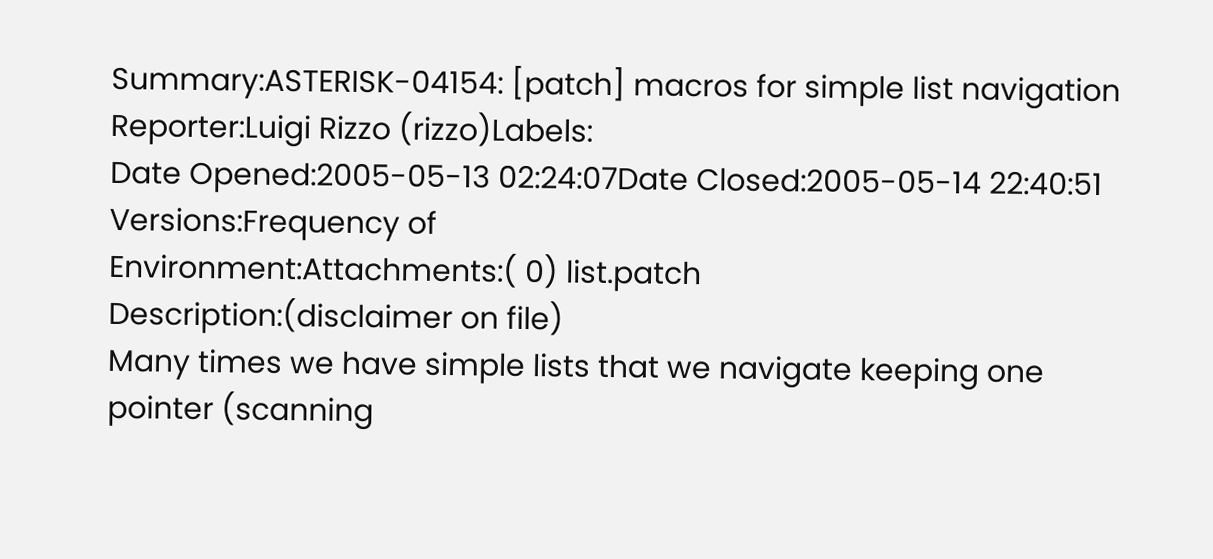Summary:ASTERISK-04154: [patch] macros for simple list navigation
Reporter:Luigi Rizzo (rizzo)Labels:
Date Opened:2005-05-13 02:24:07Date Closed:2005-05-14 22:40:51
Versions:Frequency of
Environment:Attachments:( 0) list.patch
Description:(disclaimer on file)
Many times we have simple lists that we navigate keeping one
pointer (scanning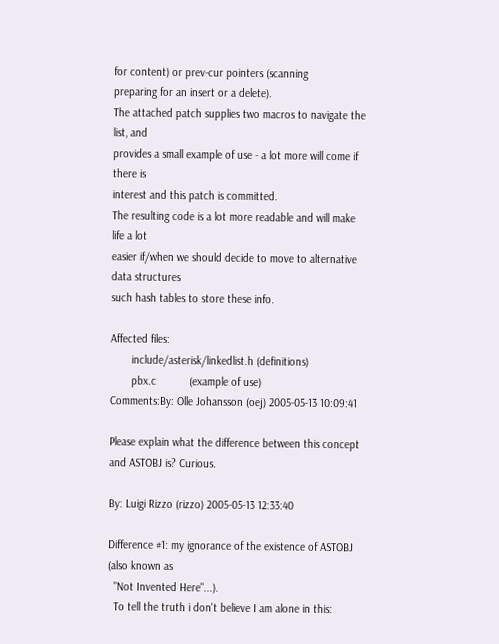for content) or prev-cur pointers (scanning
preparing for an insert or a delete).
The attached patch supplies two macros to navigate the list, and
provides a small example of use - a lot more will come if there is
interest and this patch is committed.
The resulting code is a lot more readable and will make life a lot
easier if/when we should decide to move to alternative data structures
such hash tables to store these info.

Affected files:
       include/asterisk/linkedlist.h (definitions)
       pbx.c           (example of use)
Comments:By: Olle Johansson (oej) 2005-05-13 10:09:41

Please explain what the difference between this concept and ASTOBJ is? Curious.

By: Luigi Rizzo (rizzo) 2005-05-13 12:33:40

Difference #1: my ignorance of the existence of ASTOBJ (also known as
  "Not Invented Here"...).
  To tell the truth i don't believe I am alone in this: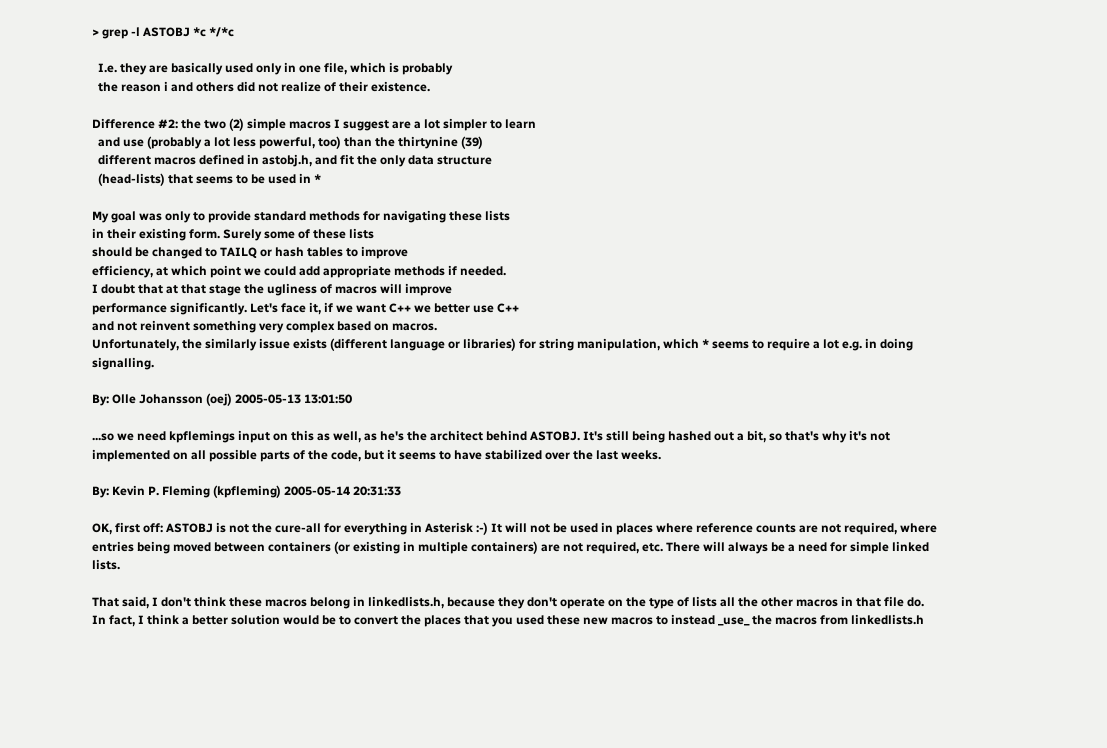> grep -l ASTOBJ *c */*c

  I.e. they are basically used only in one file, which is probably
  the reason i and others did not realize of their existence.

Difference #2: the two (2) simple macros I suggest are a lot simpler to learn
  and use (probably a lot less powerful, too) than the thirtynine (39)
  different macros defined in astobj.h, and fit the only data structure
  (head-lists) that seems to be used in *

My goal was only to provide standard methods for navigating these lists
in their existing form. Surely some of these lists
should be changed to TAILQ or hash tables to improve
efficiency, at which point we could add appropriate methods if needed.
I doubt that at that stage the ugliness of macros will improve
performance significantly. Let's face it, if we want C++ we better use C++
and not reinvent something very complex based on macros.
Unfortunately, the similarly issue exists (different language or libraries) for string manipulation, which * seems to require a lot e.g. in doing signalling.

By: Olle Johansson (oej) 2005-05-13 13:01:50

...so we need kpflemings input on this as well, as he's the architect behind ASTOBJ. It's still being hashed out a bit, so that's why it's not implemented on all possible parts of the code, but it seems to have stabilized over the last weeks.

By: Kevin P. Fleming (kpfleming) 2005-05-14 20:31:33

OK, first off: ASTOBJ is not the cure-all for everything in Asterisk :-) It will not be used in places where reference counts are not required, where entries being moved between containers (or existing in multiple containers) are not required, etc. There will always be a need for simple linked lists.

That said, I don't think these macros belong in linkedlists.h, because they don't operate on the type of lists all the other macros in that file do. In fact, I think a better solution would be to convert the places that you used these new macros to instead _use_ the macros from linkedlists.h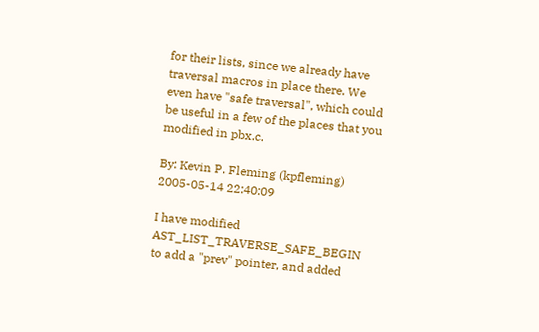for their lists, since we already have traversal macros in place there. We even have "safe traversal", which could be useful in a few of the places that you modified in pbx.c.

By: Kevin P. Fleming (kpfleming) 2005-05-14 22:40:09

I have modified AST_LIST_TRAVERSE_SAFE_BEGIN to add a "prev" pointer, and added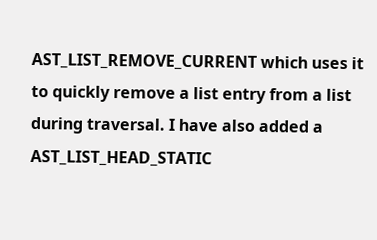AST_LIST_REMOVE_CURRENT which uses it to quickly remove a list entry from a list during traversal. I have also added a AST_LIST_HEAD_STATIC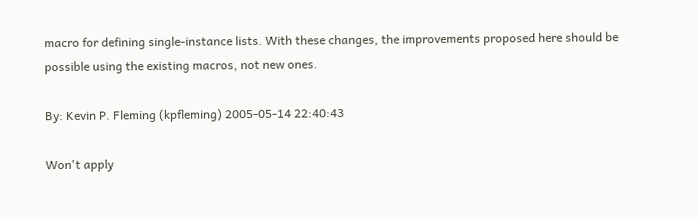macro for defining single-instance lists. With these changes, the improvements proposed here should be possible using the existing macros, not new ones.

By: Kevin P. Fleming (kpfleming) 2005-05-14 22:40:43

Won't apply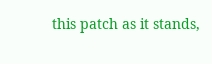this patch as it stands,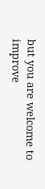but you are welcome to improve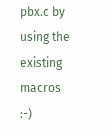pbx.c by using the existing macros :-)